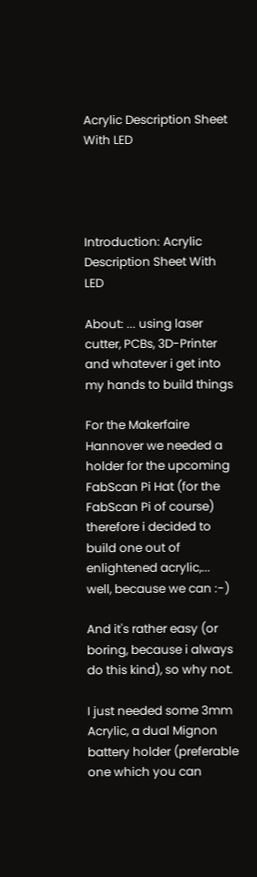Acrylic Description Sheet With LED




Introduction: Acrylic Description Sheet With LED

About: ... using laser cutter, PCBs, 3D-Printer and whatever i get into my hands to build things

For the Makerfaire Hannover we needed a holder for the upcoming FabScan Pi Hat (for the FabScan Pi of course) therefore i decided to build one out of enlightened acrylic,... well, because we can :-)

And it's rather easy (or boring, because i always do this kind), so why not.

I just needed some 3mm Acrylic, a dual Mignon battery holder (preferable one which you can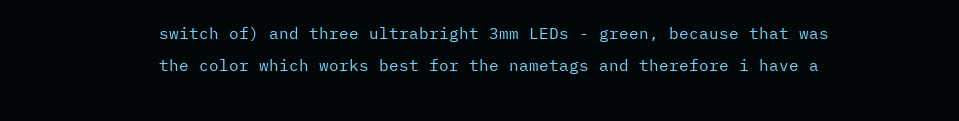switch of) and three ultrabright 3mm LEDs - green, because that was the color which works best for the nametags and therefore i have a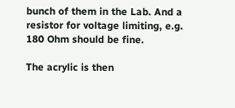bunch of them in the Lab. And a resistor for voltage limiting, e.g. 180 Ohm should be fine.

The acrylic is then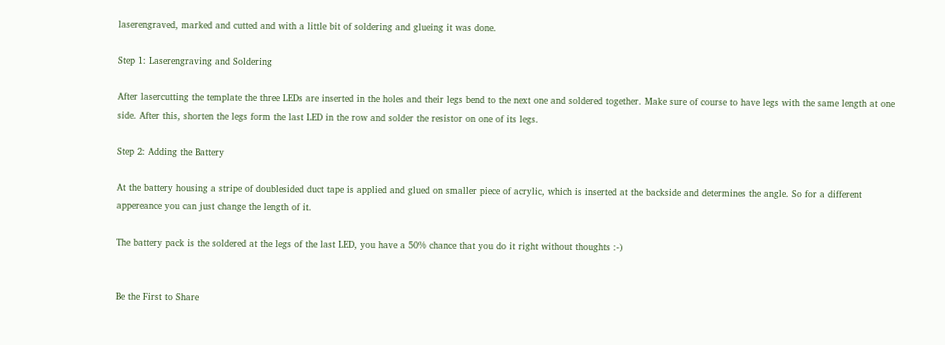laserengraved, marked and cutted and with a little bit of soldering and glueing it was done.

Step 1: Laserengraving and Soldering

After lasercutting the template the three LEDs are inserted in the holes and their legs bend to the next one and soldered together. Make sure of course to have legs with the same length at one side. After this, shorten the legs form the last LED in the row and solder the resistor on one of its legs.

Step 2: Adding the Battery

At the battery housing a stripe of doublesided duct tape is applied and glued on smaller piece of acrylic, which is inserted at the backside and determines the angle. So for a different appereance you can just change the length of it.

The battery pack is the soldered at the legs of the last LED, you have a 50% chance that you do it right without thoughts :-)


Be the First to Share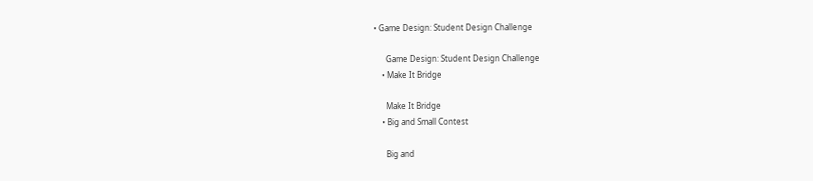• Game Design: Student Design Challenge

      Game Design: Student Design Challenge
    • Make It Bridge

      Make It Bridge
    • Big and Small Contest

      Big and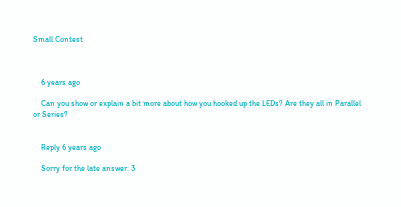Small Contest



    6 years ago

    Can you show or explain a bit more about how you hooked up the LEDs? Are they all in Parallel or Series?


    Reply 6 years ago

    Sorry for the late answer: 3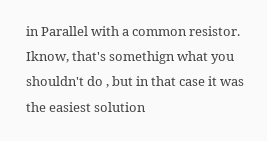in Parallel with a common resistor. Iknow, that's somethign what you shouldn't do , but in that case it was the easiest solution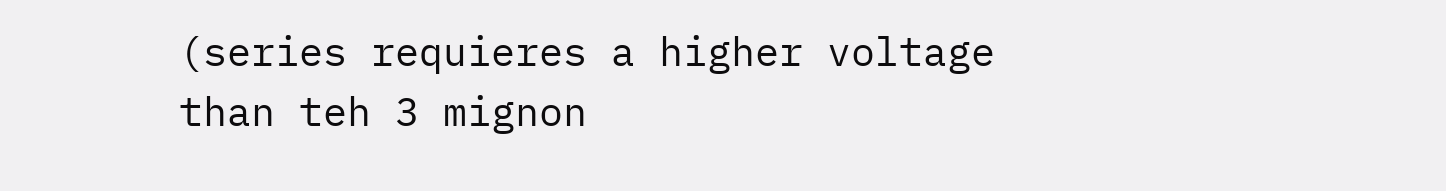(series requieres a higher voltage than teh 3 mignon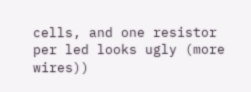cells, and one resistor per led looks ugly (more wires))